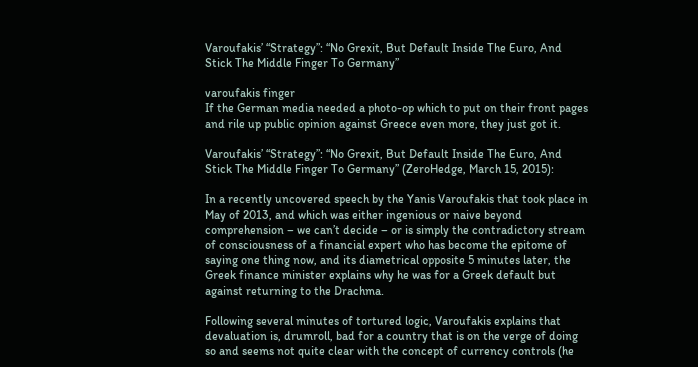Varoufakis’ “Strategy”: “No Grexit, But Default Inside The Euro, And Stick The Middle Finger To Germany”

varoufakis finger
If the German media needed a photo-op which to put on their front pages and rile up public opinion against Greece even more, they just got it.

Varoufakis’ “Strategy”: “No Grexit, But Default Inside The Euro, And Stick The Middle Finger To Germany” (ZeroHedge, March 15, 2015):

In a recently uncovered speech by the Yanis Varoufakis that took place in May of 2013, and which was either ingenious or naive beyond comprehension – we can’t decide – or is simply the contradictory stream of consciousness of a financial expert who has become the epitome of saying one thing now, and its diametrical opposite 5 minutes later, the Greek finance minister explains why he was for a Greek default but against returning to the Drachma.

Following several minutes of tortured logic, Varoufakis explains that devaluation is, drumroll, bad for a country that is on the verge of doing so and seems not quite clear with the concept of currency controls (he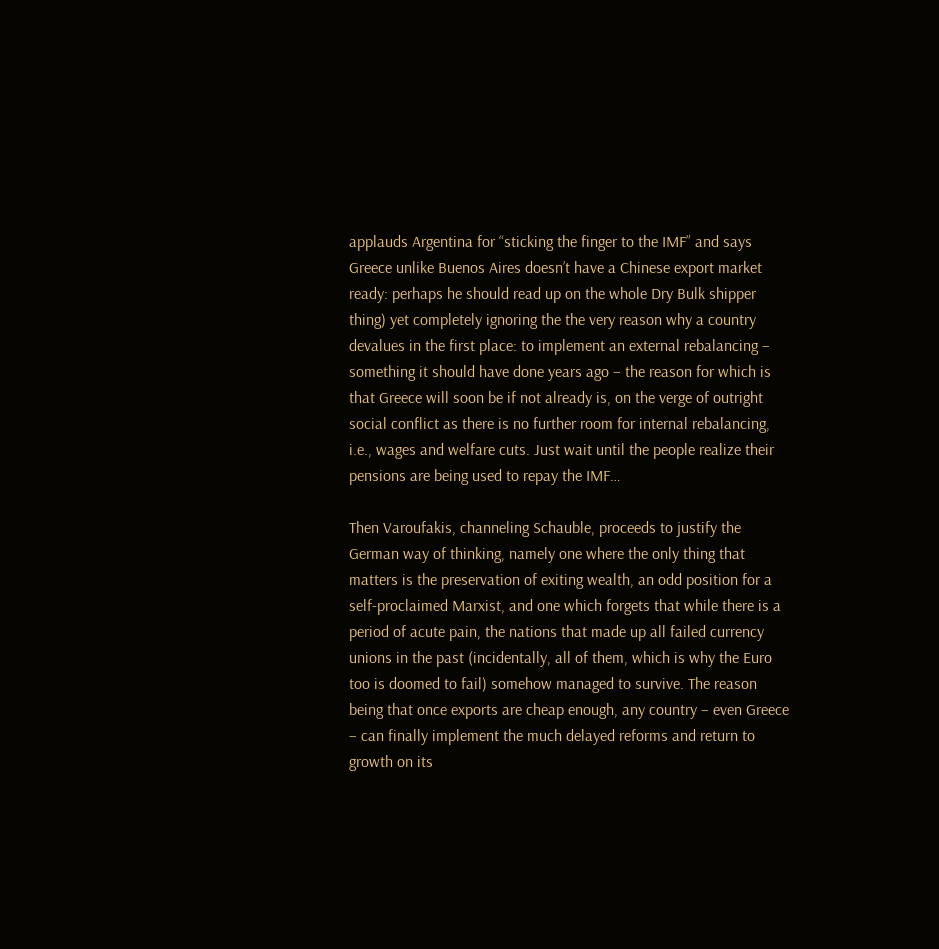applauds Argentina for “sticking the finger to the IMF” and says Greece unlike Buenos Aires doesn’t have a Chinese export market ready: perhaps he should read up on the whole Dry Bulk shipper thing) yet completely ignoring the the very reason why a country devalues in the first place: to implement an external rebalancing – something it should have done years ago – the reason for which is that Greece will soon be if not already is, on the verge of outright social conflict as there is no further room for internal rebalancing, i.e., wages and welfare cuts. Just wait until the people realize their pensions are being used to repay the IMF…

Then Varoufakis, channeling Schauble, proceeds to justify the German way of thinking, namely one where the only thing that matters is the preservation of exiting wealth, an odd position for a self-proclaimed Marxist, and one which forgets that while there is a period of acute pain, the nations that made up all failed currency unions in the past (incidentally, all of them, which is why the Euro too is doomed to fail) somehow managed to survive. The reason being that once exports are cheap enough, any country – even Greece – can finally implement the much delayed reforms and return to growth on its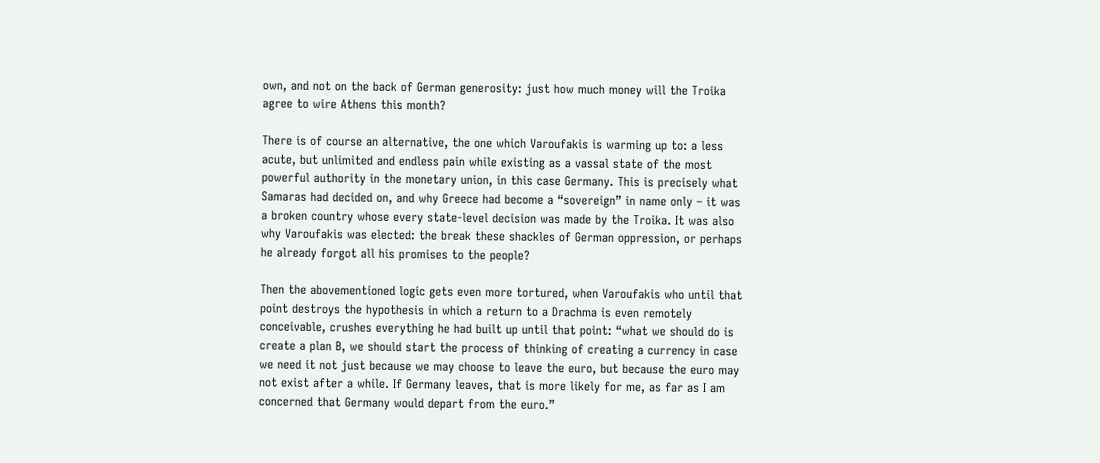own, and not on the back of German generosity: just how much money will the Troika agree to wire Athens this month?

There is of course an alternative, the one which Varoufakis is warming up to: a less acute, but unlimited and endless pain while existing as a vassal state of the most powerful authority in the monetary union, in this case Germany. This is precisely what Samaras had decided on, and why Greece had become a “sovereign” in name only – it was a broken country whose every state-level decision was made by the Troika. It was also why Varoufakis was elected: the break these shackles of German oppression, or perhaps he already forgot all his promises to the people?

Then the abovementioned logic gets even more tortured, when Varoufakis who until that point destroys the hypothesis in which a return to a Drachma is even remotely conceivable, crushes everything he had built up until that point: “what we should do is create a plan B, we should start the process of thinking of creating a currency in case we need it not just because we may choose to leave the euro, but because the euro may not exist after a while. If Germany leaves, that is more likely for me, as far as I am concerned that Germany would depart from the euro.”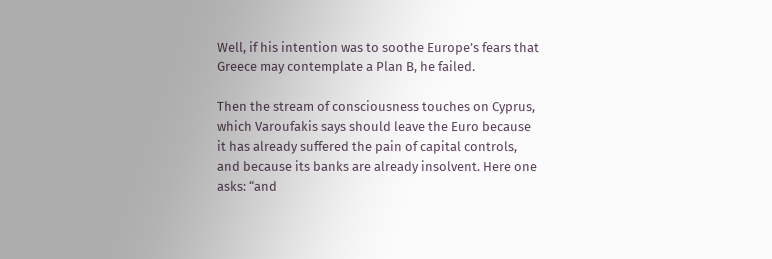Well, if his intention was to soothe Europe’s fears that Greece may contemplate a Plan B, he failed.

Then the stream of consciousness touches on Cyprus, which Varoufakis says should leave the Euro because it has already suffered the pain of capital controls, and because its banks are already insolvent. Here one asks: “and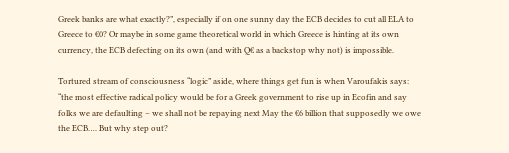Greek banks are what exactly?”, especially if on one sunny day the ECB decides to cut all ELA to Greece to €0? Or maybe in some game theoretical world in which Greece is hinting at its own currency, the ECB defecting on its own (and with Q€ as a backstop why not) is impossible.

Tortured stream of consciousness “logic” aside, where things get fun is when Varoufakis says: “the most effective radical policy would be for a Greek government to rise up in Ecofin and say folks we are defaulting – we shall not be repaying next May the €6 billion that supposedly we owe the ECB…. But why step out?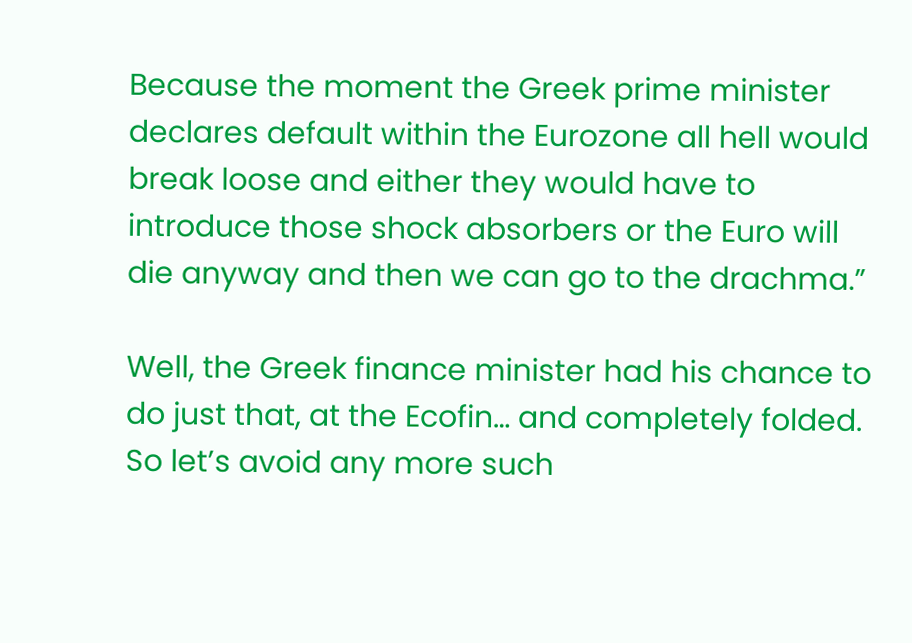Because the moment the Greek prime minister declares default within the Eurozone all hell would break loose and either they would have to introduce those shock absorbers or the Euro will die anyway and then we can go to the drachma.”

Well, the Greek finance minister had his chance to do just that, at the Ecofin… and completely folded. So let’s avoid any more such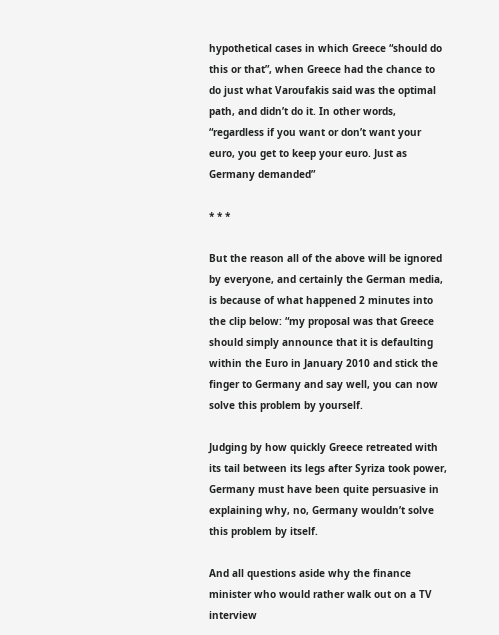hypothetical cases in which Greece “should do this or that”, when Greece had the chance to do just what Varoufakis said was the optimal path, and didn’t do it. In other words, “regardless if you want or don’t want your euro, you get to keep your euro. Just as Germany demanded”

* * *

But the reason all of the above will be ignored by everyone, and certainly the German media, is because of what happened 2 minutes into the clip below: “my proposal was that Greece should simply announce that it is defaulting within the Euro in January 2010 and stick the finger to Germany and say well, you can now solve this problem by yourself.

Judging by how quickly Greece retreated with its tail between its legs after Syriza took power, Germany must have been quite persuasive in explaining why, no, Germany wouldn’t solve this problem by itself.

And all questions aside why the finance minister who would rather walk out on a TV interview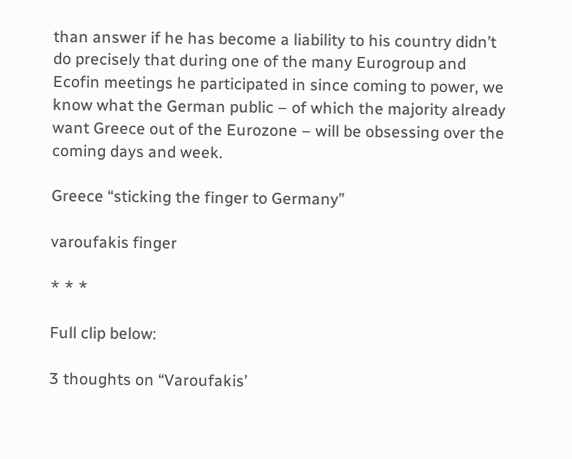than answer if he has become a liability to his country didn’t do precisely that during one of the many Eurogroup and Ecofin meetings he participated in since coming to power, we know what the German public – of which the majority already want Greece out of the Eurozone – will be obsessing over the coming days and week.

Greece “sticking the finger to Germany”

varoufakis finger

* * *

Full clip below:

3 thoughts on “Varoufakis’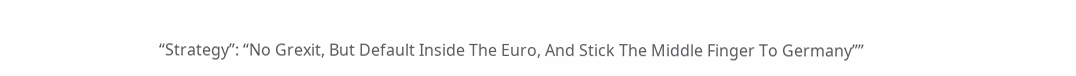“Strategy”: “No Grexit, But Default Inside The Euro, And Stick The Middle Finger To Germany””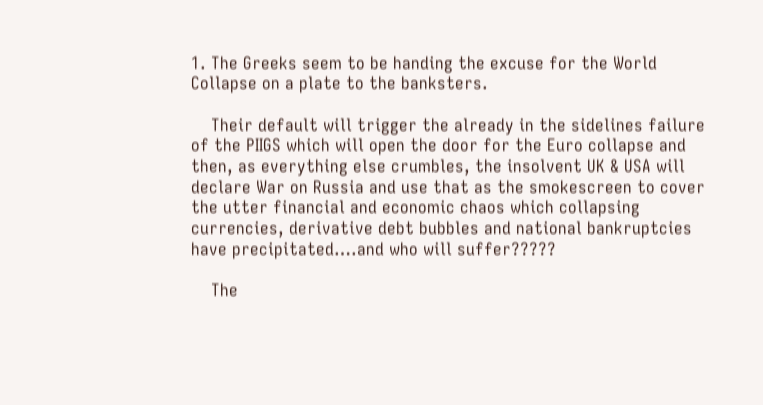1. The Greeks seem to be handing the excuse for the World Collapse on a plate to the banksters.

    Their default will trigger the already in the sidelines failure of the PIIGS which will open the door for the Euro collapse and then, as everything else crumbles, the insolvent UK & USA will declare War on Russia and use that as the smokescreen to cover the utter financial and economic chaos which collapsing currencies, derivative debt bubbles and national bankruptcies have precipitated….and who will suffer?????

    The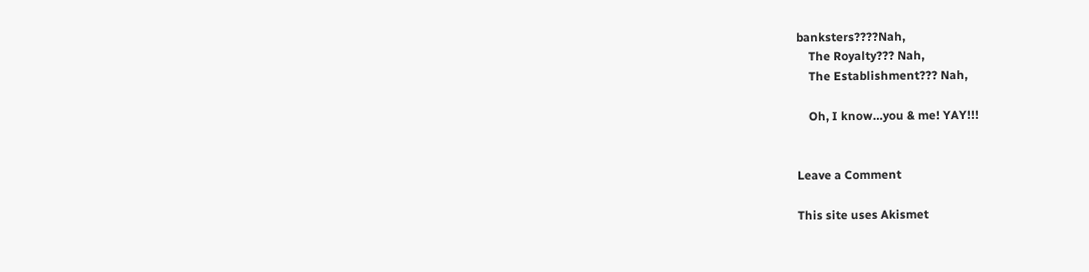banksters????Nah,
    The Royalty??? Nah,
    The Establishment??? Nah,

    Oh, I know…you & me! YAY!!!


Leave a Comment

This site uses Akismet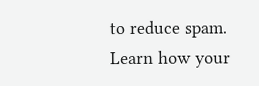to reduce spam. Learn how your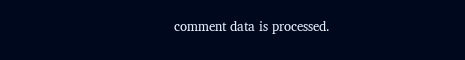comment data is processed.